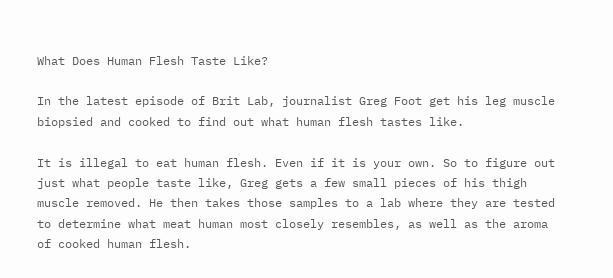What Does Human Flesh Taste Like?

In the latest episode of Brit Lab, journalist Greg Foot get his leg muscle biopsied and cooked to find out what human flesh tastes like.

It is illegal to eat human flesh. Even if it is your own. So to figure out just what people taste like, Greg gets a few small pieces of his thigh muscle removed. He then takes those samples to a lab where they are tested to determine what meat human most closely resembles, as well as the aroma of cooked human flesh.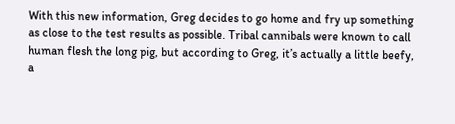With this new information, Greg decides to go home and fry up something as close to the test results as possible. Tribal cannibals were known to call human flesh the long pig, but according to Greg, it’s actually a little beefy, a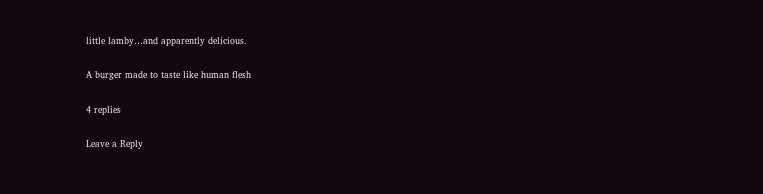little lamby…and apparently delicious.

A burger made to taste like human flesh

4 replies

Leave a Reply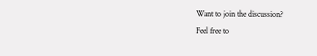Want to join the discussion?
Feel free to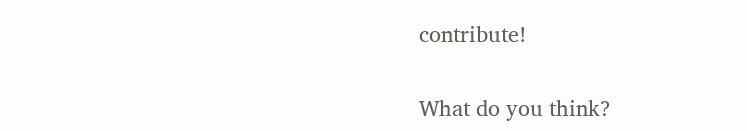contribute!

What do you think?